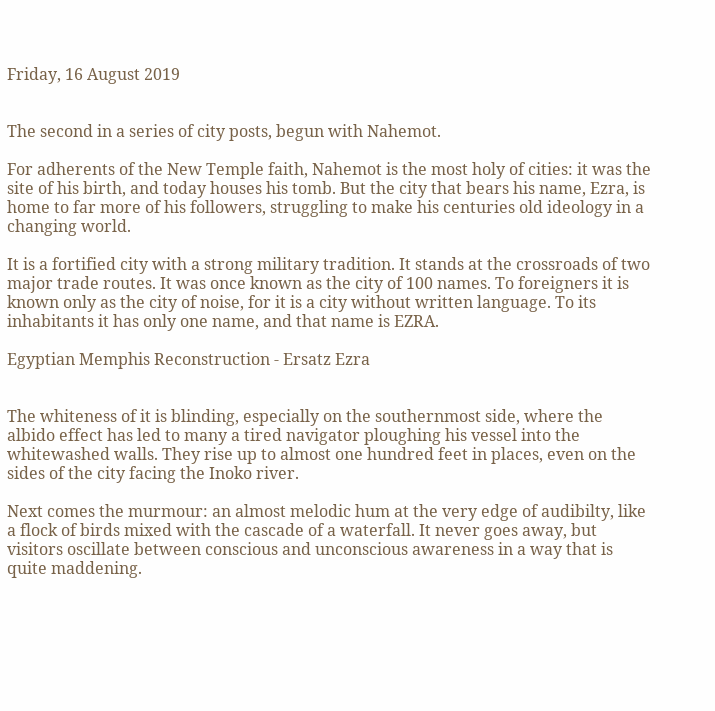Friday, 16 August 2019


The second in a series of city posts, begun with Nahemot.

For adherents of the New Temple faith, Nahemot is the most holy of cities: it was the site of his birth, and today houses his tomb. But the city that bears his name, Ezra, is home to far more of his followers, struggling to make his centuries old ideology in a changing world.

It is a fortified city with a strong military tradition. It stands at the crossroads of two major trade routes. It was once known as the city of 100 names. To foreigners it is known only as the city of noise, for it is a city without written language. To its inhabitants it has only one name, and that name is EZRA.

Egyptian Memphis Reconstruction - Ersatz Ezra


The whiteness of it is blinding, especially on the southernmost side, where the albido effect has led to many a tired navigator ploughing his vessel into the whitewashed walls. They rise up to almost one hundred feet in places, even on the sides of the city facing the Inoko river.

Next comes the murmour: an almost melodic hum at the very edge of audibilty, like a flock of birds mixed with the cascade of a waterfall. It never goes away, but visitors oscillate between conscious and unconscious awareness in a way that is quite maddening.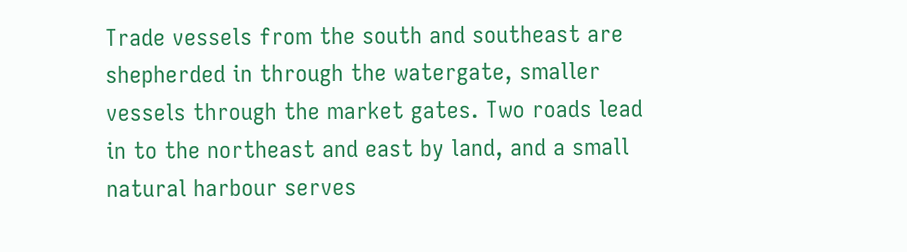Trade vessels from the south and southeast are shepherded in through the watergate, smaller vessels through the market gates. Two roads lead in to the northeast and east by land, and a small natural harbour serves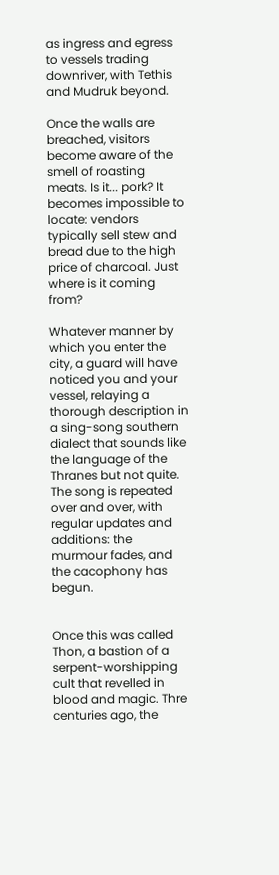as ingress and egress to vessels trading downriver, with Tethis and Mudruk beyond.

Once the walls are breached, visitors become aware of the smell of roasting meats. Is it... pork? It becomes impossible to locate: vendors typically sell stew and bread due to the high price of charcoal. Just where is it coming from?

Whatever manner by which you enter the city, a guard will have noticed you and your vessel, relaying a thorough description in a sing-song southern dialect that sounds like the language of the Thranes but not quite. The song is repeated over and over, with regular updates and additions: the  murmour fades, and the cacophony has begun.


Once this was called Thon, a bastion of a serpent-worshipping cult that revelled in blood and magic. Thre centuries ago, the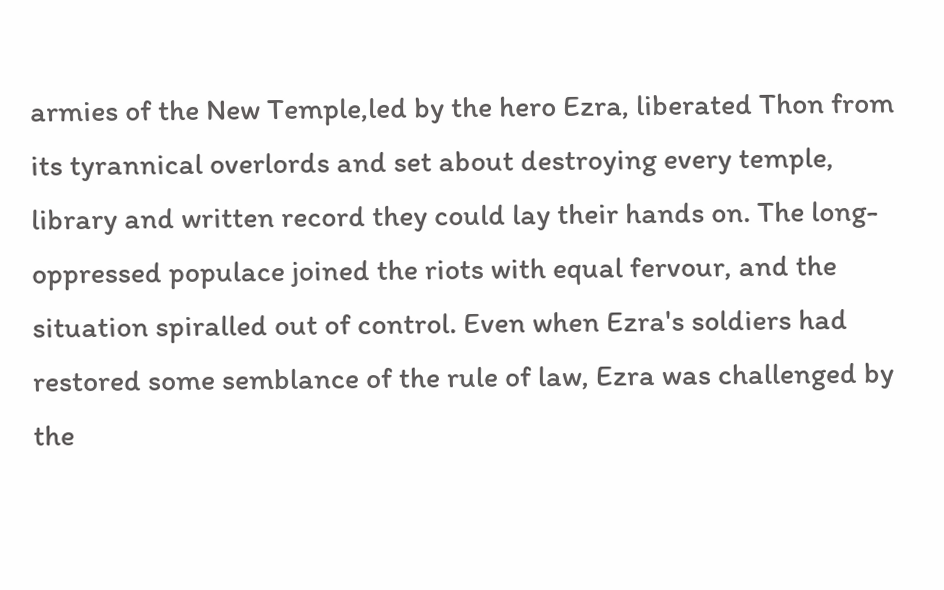armies of the New Temple,led by the hero Ezra, liberated Thon from its tyrannical overlords and set about destroying every temple, library and written record they could lay their hands on. The long-oppressed populace joined the riots with equal fervour, and the situation spiralled out of control. Even when Ezra's soldiers had restored some semblance of the rule of law, Ezra was challenged by the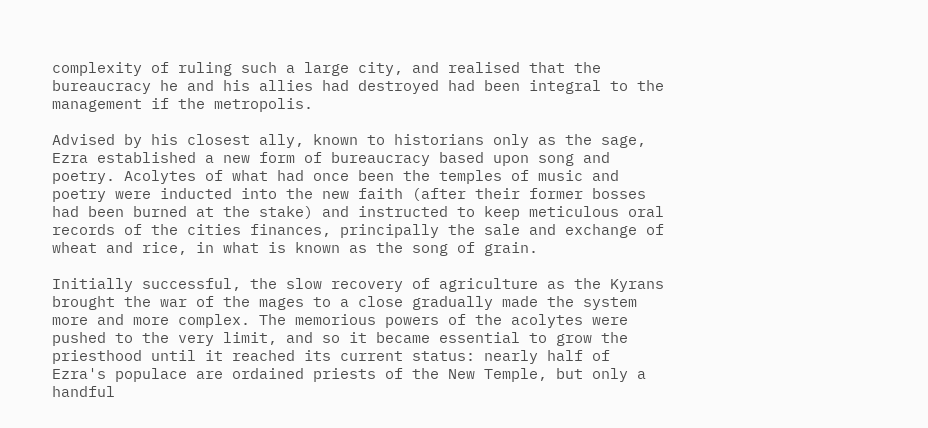complexity of ruling such a large city, and realised that the bureaucracy he and his allies had destroyed had been integral to the management if the metropolis.

Advised by his closest ally, known to historians only as the sage, Ezra established a new form of bureaucracy based upon song and poetry. Acolytes of what had once been the temples of music and poetry were inducted into the new faith (after their former bosses had been burned at the stake) and instructed to keep meticulous oral records of the cities finances, principally the sale and exchange of wheat and rice, in what is known as the song of grain.

Initially successful, the slow recovery of agriculture as the Kyrans brought the war of the mages to a close gradually made the system more and more complex. The memorious powers of the acolytes were pushed to the very limit, and so it became essential to grow the priesthood until it reached its current status: nearly half of Ezra's populace are ordained priests of the New Temple, but only a handful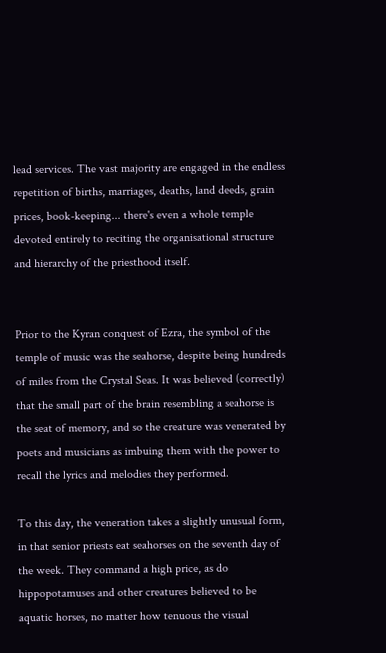lead services. The vast majority are engaged in the endless repetition of births, marriages, deaths, land deeds, grain prices, book-keeping... there's even a whole temple devoted entirely to reciting the organisational structure and hierarchy of the priesthood itself.


Prior to the Kyran conquest of Ezra, the symbol of the temple of music was the seahorse, despite being hundreds of miles from the Crystal Seas. It was believed (correctly) that the small part of the brain resembling a seahorse is the seat of memory, and so the creature was venerated by poets and musicians as imbuing them with the power to recall the lyrics and melodies they performed.

To this day, the veneration takes a slightly unusual form, in that senior priests eat seahorses on the seventh day of the week. They command a high price, as do hippopotamuses and other creatures believed to be aquatic horses, no matter how tenuous the visual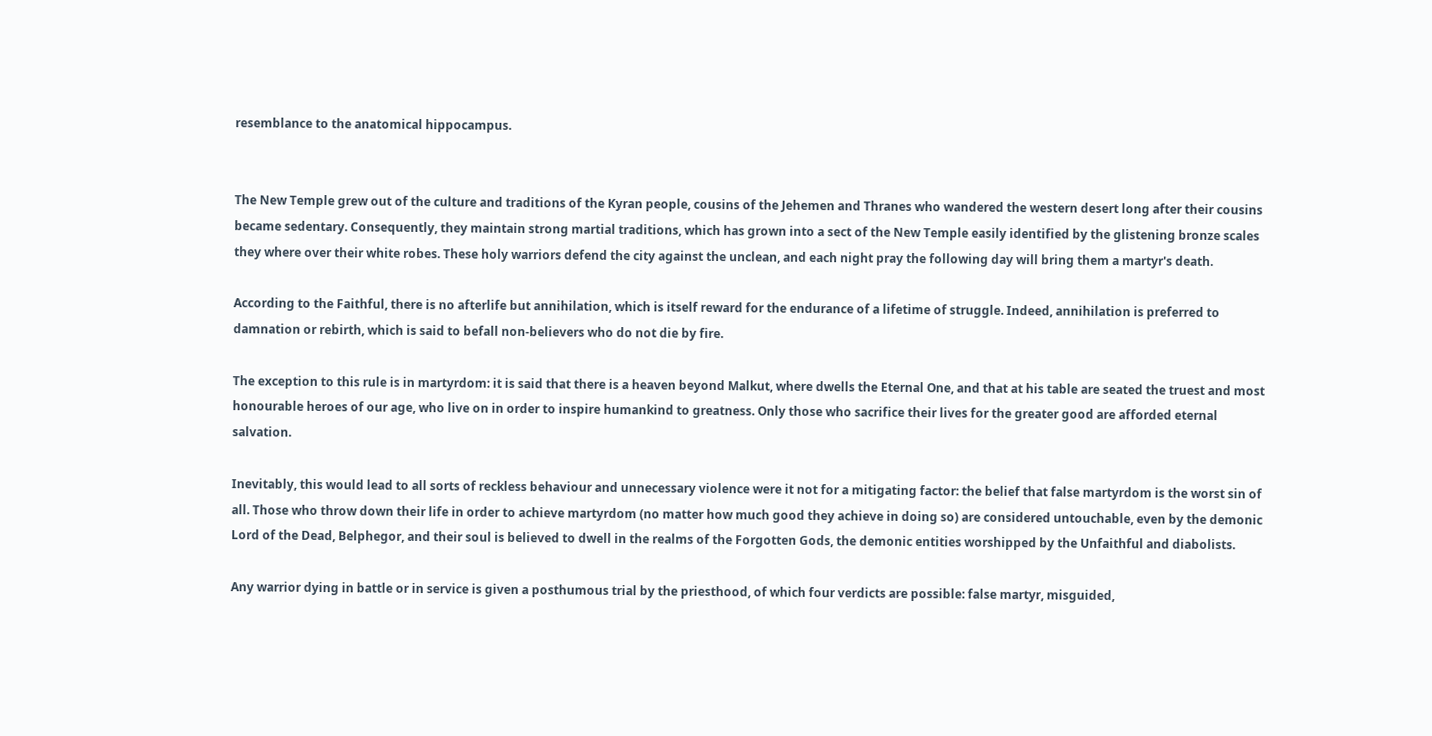resemblance to the anatomical hippocampus.


The New Temple grew out of the culture and traditions of the Kyran people, cousins of the Jehemen and Thranes who wandered the western desert long after their cousins became sedentary. Consequently, they maintain strong martial traditions, which has grown into a sect of the New Temple easily identified by the glistening bronze scales they where over their white robes. These holy warriors defend the city against the unclean, and each night pray the following day will bring them a martyr's death.

According to the Faithful, there is no afterlife but annihilation, which is itself reward for the endurance of a lifetime of struggle. Indeed, annihilation is preferred to damnation or rebirth, which is said to befall non-believers who do not die by fire.

The exception to this rule is in martyrdom: it is said that there is a heaven beyond Malkut, where dwells the Eternal One, and that at his table are seated the truest and most honourable heroes of our age, who live on in order to inspire humankind to greatness. Only those who sacrifice their lives for the greater good are afforded eternal salvation.

Inevitably, this would lead to all sorts of reckless behaviour and unnecessary violence were it not for a mitigating factor: the belief that false martyrdom is the worst sin of all. Those who throw down their life in order to achieve martyrdom (no matter how much good they achieve in doing so) are considered untouchable, even by the demonic Lord of the Dead, Belphegor, and their soul is believed to dwell in the realms of the Forgotten Gods, the demonic entities worshipped by the Unfaithful and diabolists.

Any warrior dying in battle or in service is given a posthumous trial by the priesthood, of which four verdicts are possible: false martyr, misguided,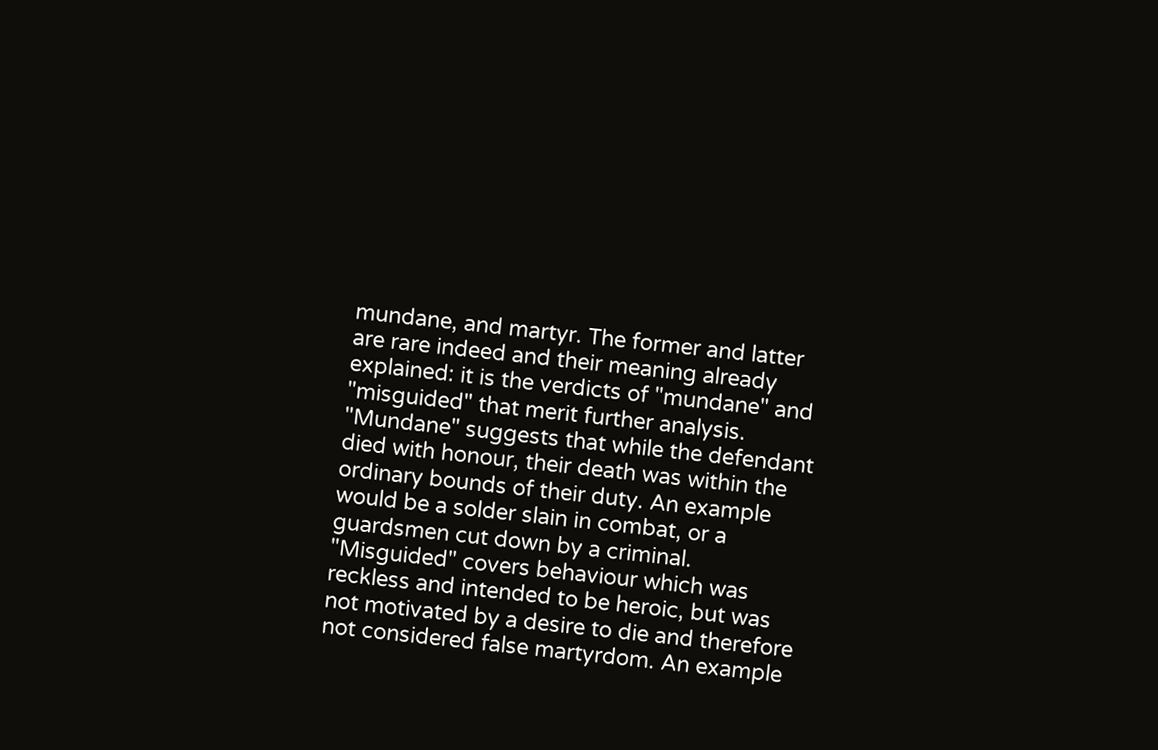mundane, and martyr. The former and latter are rare indeed and their meaning already explained: it is the verdicts of "mundane" and "misguided" that merit further analysis. "Mundane" suggests that while the defendant died with honour, their death was within the ordinary bounds of their duty. An example would be a solder slain in combat, or a guardsmen cut down by a criminal. "Misguided" covers behaviour which was reckless and intended to be heroic, but was not motivated by a desire to die and therefore not considered false martyrdom. An example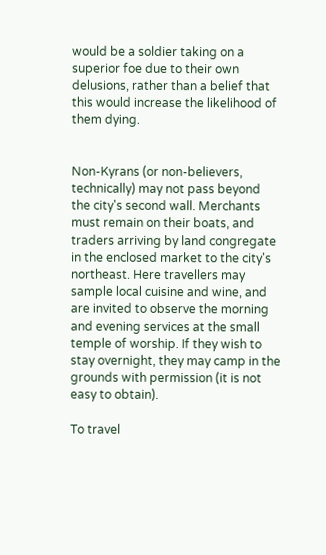would be a soldier taking on a superior foe due to their own delusions, rather than a belief that this would increase the likelihood of them dying.


Non-Kyrans (or non-believers, technically) may not pass beyond the city's second wall. Merchants must remain on their boats, and traders arriving by land congregate in the enclosed market to the city's northeast. Here travellers may sample local cuisine and wine, and are invited to observe the morning and evening services at the small temple of worship. If they wish to stay overnight, they may camp in the grounds with permission (it is not easy to obtain).

To travel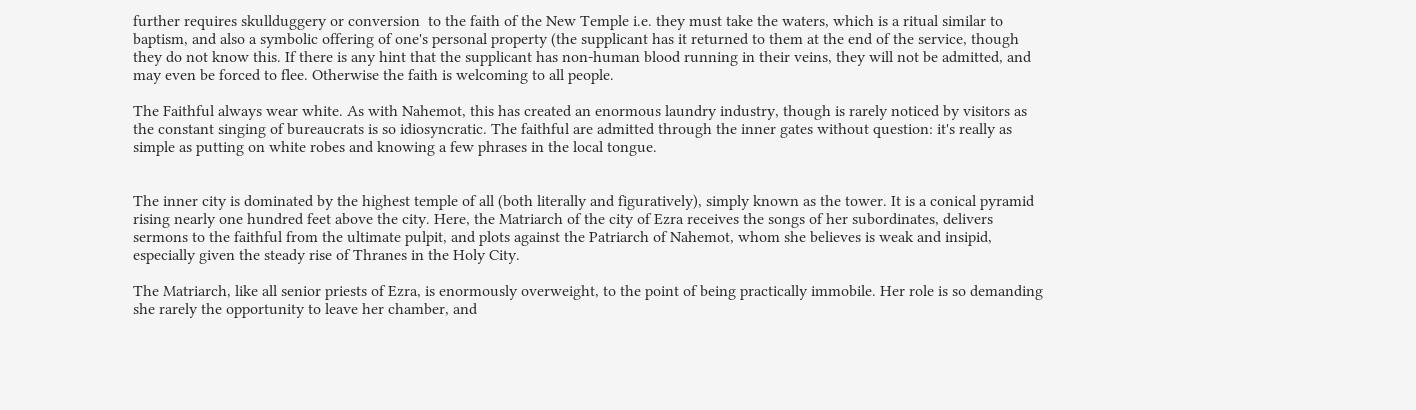further requires skullduggery or conversion  to the faith of the New Temple i.e. they must take the waters, which is a ritual similar to baptism, and also a symbolic offering of one's personal property (the supplicant has it returned to them at the end of the service, though they do not know this. If there is any hint that the supplicant has non-human blood running in their veins, they will not be admitted, and may even be forced to flee. Otherwise the faith is welcoming to all people.

The Faithful always wear white. As with Nahemot, this has created an enormous laundry industry, though is rarely noticed by visitors as the constant singing of bureaucrats is so idiosyncratic. The faithful are admitted through the inner gates without question: it's really as simple as putting on white robes and knowing a few phrases in the local tongue.


The inner city is dominated by the highest temple of all (both literally and figuratively), simply known as the tower. It is a conical pyramid rising nearly one hundred feet above the city. Here, the Matriarch of the city of Ezra receives the songs of her subordinates, delivers sermons to the faithful from the ultimate pulpit, and plots against the Patriarch of Nahemot, whom she believes is weak and insipid, especially given the steady rise of Thranes in the Holy City.

The Matriarch, like all senior priests of Ezra, is enormously overweight, to the point of being practically immobile. Her role is so demanding she rarely the opportunity to leave her chamber, and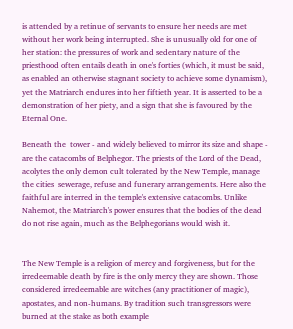is attended by a retinue of servants to ensure her needs are met without her work being interrupted. She is unusually old for one of her station: the pressures of work and sedentary nature of the priesthood often entails death in one's forties (which, it must be said, as enabled an otherwise stagnant society to achieve some dynamism), yet the Matriarch endures into her fiftieth year. It is asserted to be a demonstration of her piety, and a sign that she is favoured by the Eternal One.

Beneath the  tower - and widely believed to mirror its size and shape - are the catacombs of Belphegor. The priests of the Lord of the Dead, acolytes the only demon cult tolerated by the New Temple, manage the cities  sewerage, refuse and funerary arrangements. Here also the faithful are interred in the temple's extensive catacombs. Unlike Nahemot, the Matriarch's power ensures that the bodies of the dead do not rise again, much as the Belphegorians would wish it.


The New Temple is a religion of mercy and forgiveness, but for the irredeemable death by fire is the only mercy they are shown. Those considered irredeemable are witches (any practitioner of magic), apostates, and non-humans. By tradition such transgressors were burned at the stake as both example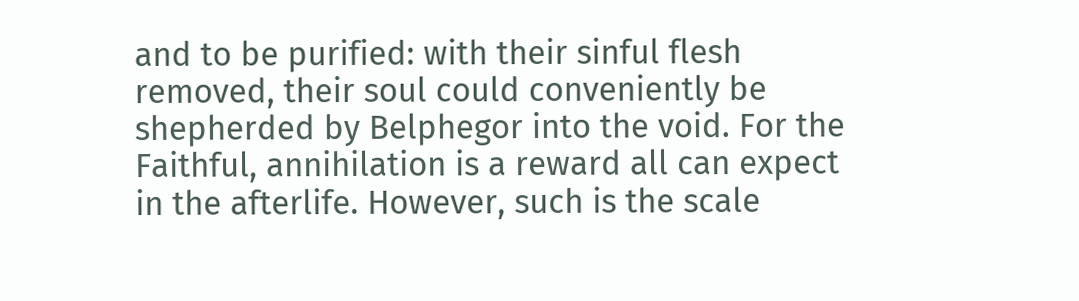and to be purified: with their sinful flesh removed, their soul could conveniently be shepherded by Belphegor into the void. For the Faithful, annihilation is a reward all can expect in the afterlife. However, such is the scale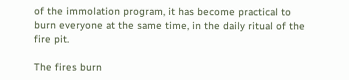of the immolation program, it has become practical to burn everyone at the same time, in the daily ritual of the fire pit.

The fires burn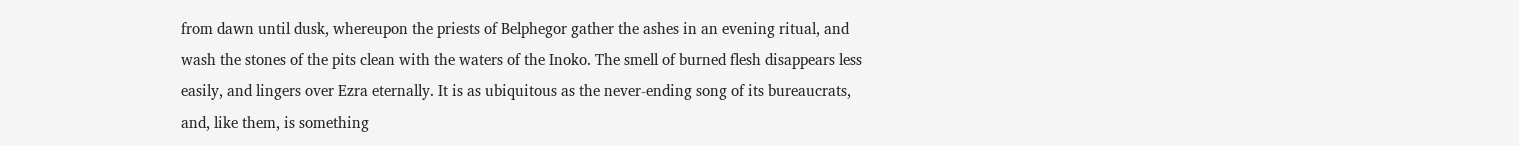from dawn until dusk, whereupon the priests of Belphegor gather the ashes in an evening ritual, and wash the stones of the pits clean with the waters of the Inoko. The smell of burned flesh disappears less easily, and lingers over Ezra eternally. It is as ubiquitous as the never-ending song of its bureaucrats, and, like them, is something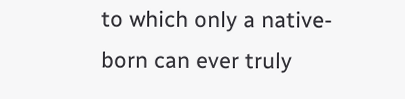to which only a native-born can ever truly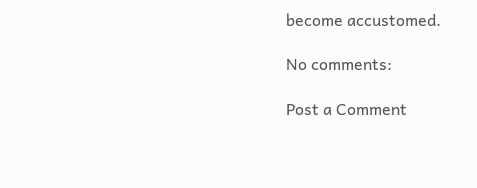become accustomed.

No comments:

Post a Comment